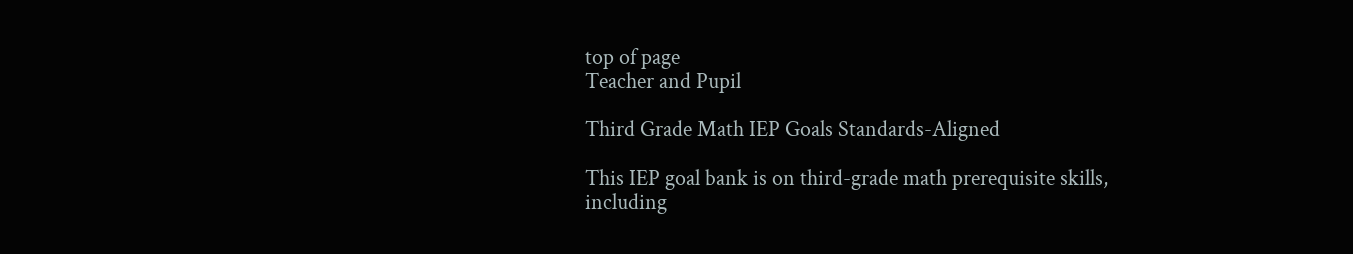top of page
Teacher and Pupil

Third Grade Math IEP Goals Standards-Aligned

This IEP goal bank is on third-grade math prerequisite skills, including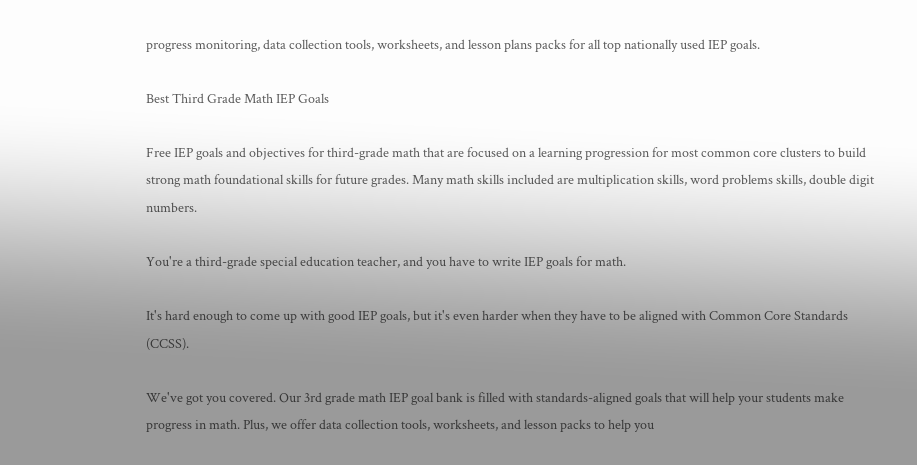progress monitoring, data collection tools, worksheets, and lesson plans packs for all top nationally used IEP goals.

Best Third Grade Math IEP Goals

Free IEP goals and objectives for third-grade math that are focused on a learning progression for most common core clusters to build strong math foundational skills for future grades. Many math skills included are multiplication skills, word problems skills, double digit numbers.

You're a third-grade special education teacher, and you have to write IEP goals for math.

It's hard enough to come up with good IEP goals, but it's even harder when they have to be aligned with Common Core Standards (CCSS).

We've got you covered. Our 3rd grade math IEP goal bank is filled with standards-aligned goals that will help your students make progress in math. Plus, we offer data collection tools, worksheets, and lesson packs to help you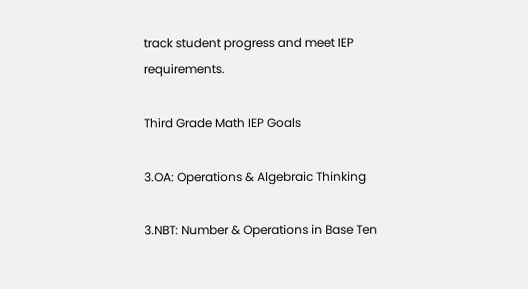track student progress and meet IEP requirements.

Third Grade Math IEP Goals

3.OA: Operations & Algebraic Thinking

3.NBT: Number & Operations in Base Ten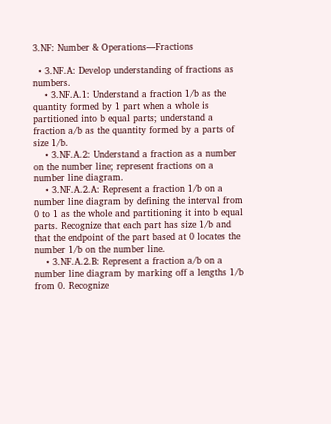3.NF: Number & Operations—Fractions

  • 3.NF.A: Develop understanding of fractions as numbers.
    • 3.NF.A.1: Understand a fraction 1/b as the quantity formed by 1 part when a whole is partitioned into b equal parts; understand a fraction a/b as the quantity formed by a parts of size 1/b.
    • 3.NF.A.2: Understand a fraction as a number on the number line; represent fractions on a number line diagram.
    • 3.NF.A.2.A: Represent a fraction 1/b on a number line diagram by defining the interval from 0 to 1 as the whole and partitioning it into b equal parts. Recognize that each part has size 1/b and that the endpoint of the part based at 0 locates the number 1/b on the number line.
    • 3.NF.A.2.B: Represent a fraction a/b on a number line diagram by marking off a lengths 1/b from 0. Recognize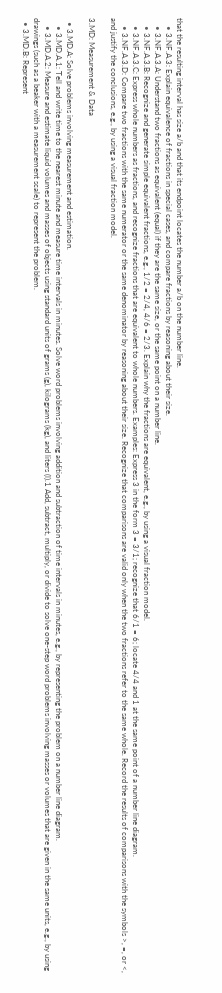that the resulting interval has size a/b and that its endpoint locates the number a/b on the number line.
    • 3.NF.A.3: Explain equivalence of fractions in special cases, and compare fractions by reasoning about their size.
    • 3.NF.A.3.A: Understand two fractions as equivalent (equal) if they are the same size, or the same point on a number line.
    • 3.NF.A.3.B: Recognize and generate simple equivalent fractions, e.g., 1/2 = 2/4, 4/6 = 2/3. Explain why the fractions are equivalent, e.g., by using a visual fraction model.
    • 3.NF.A.3.C: Express whole numbers as fractions, and recognize fractions that are equivalent to whole numbers. Examples: Express 3 in the form 3 = 3/1; recognize that 6/1 = 6; locate 4/4 and 1 at the same point of a number line diagram.
    • 3.NF.A.3.D: Compare two fractions with the same numerator or the same denominator by reasoning about their size. Recognize that comparisons are valid only when the two fractions refer to the same whole. Record the results of comparisons with the symbols >, =, or <, and justify the conclusions, e.g., by using a visual fraction model.

3.MD: Measurement & Data

  • 3.MD.A: Solve problems involving measurement and estimation.
    • 3.MD.A.1: Tell and write time to the nearest minute and measure time intervals in minutes. Solve word problems involving addition and subtraction of time intervals in minutes, e.g., by representing the problem on a number line diagram.
    • 3.MD.A.2: Measure and estimate liquid volumes and masses of objects using standard units of grams (g), kilograms (kg), and liters (l).1 Add, subtract, multiply, or divide to solve one-step word problems involving masses or volumes that are given in the same units, e.g., by using drawings (such as a beaker with a measurement scale) to represent the problem.
  • 3.MD.B: Represent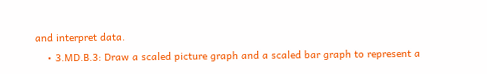and interpret data.
    • 3.MD.B.3: Draw a scaled picture graph and a scaled bar graph to represent a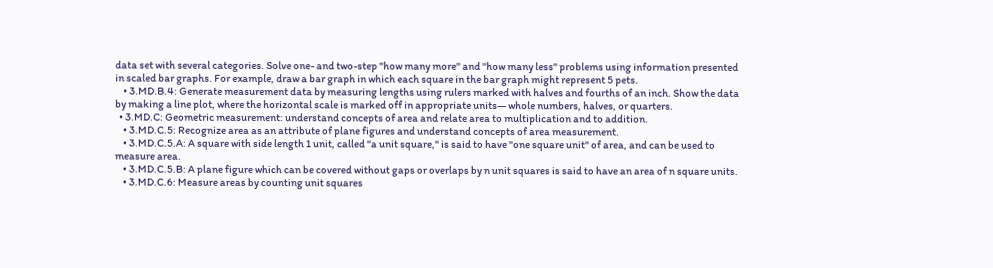data set with several categories. Solve one- and two-step "how many more" and "how many less" problems using information presented in scaled bar graphs. For example, draw a bar graph in which each square in the bar graph might represent 5 pets.
    • 3.MD.B.4: Generate measurement data by measuring lengths using rulers marked with halves and fourths of an inch. Show the data by making a line plot, where the horizontal scale is marked off in appropriate units— whole numbers, halves, or quarters.
  • 3.MD.C: Geometric measurement: understand concepts of area and relate area to multiplication and to addition.
    • 3.MD.C.5: Recognize area as an attribute of plane figures and understand concepts of area measurement.
    • 3.MD.C.5.A: A square with side length 1 unit, called "a unit square," is said to have "one square unit" of area, and can be used to measure area.
    • 3.MD.C.5.B: A plane figure which can be covered without gaps or overlaps by n unit squares is said to have an area of n square units.
    • 3.MD.C.6: Measure areas by counting unit squares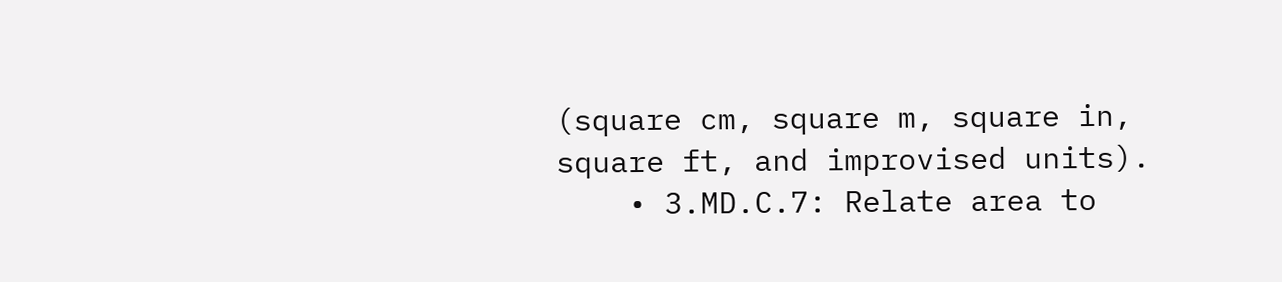(square cm, square m, square in, square ft, and improvised units).
    • 3.MD.C.7: Relate area to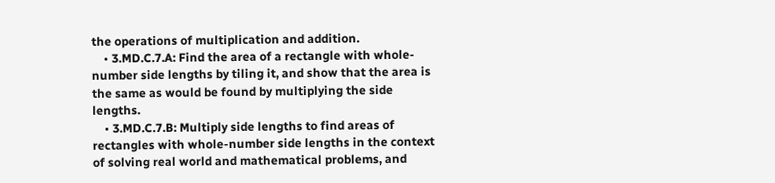the operations of multiplication and addition.
    • 3.MD.C.7.A: Find the area of a rectangle with whole-number side lengths by tiling it, and show that the area is the same as would be found by multiplying the side lengths.
    • 3.MD.C.7.B: Multiply side lengths to find areas of rectangles with whole-number side lengths in the context of solving real world and mathematical problems, and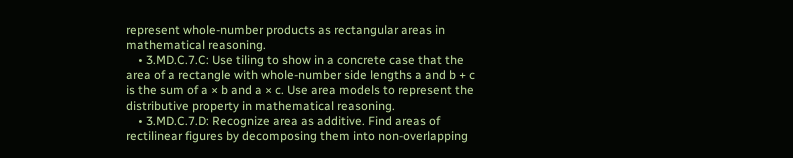represent whole-number products as rectangular areas in mathematical reasoning.
    • 3.MD.C.7.C: Use tiling to show in a concrete case that the area of a rectangle with whole-number side lengths a and b + c is the sum of a × b and a × c. Use area models to represent the distributive property in mathematical reasoning.
    • 3.MD.C.7.D: Recognize area as additive. Find areas of rectilinear figures by decomposing them into non-overlapping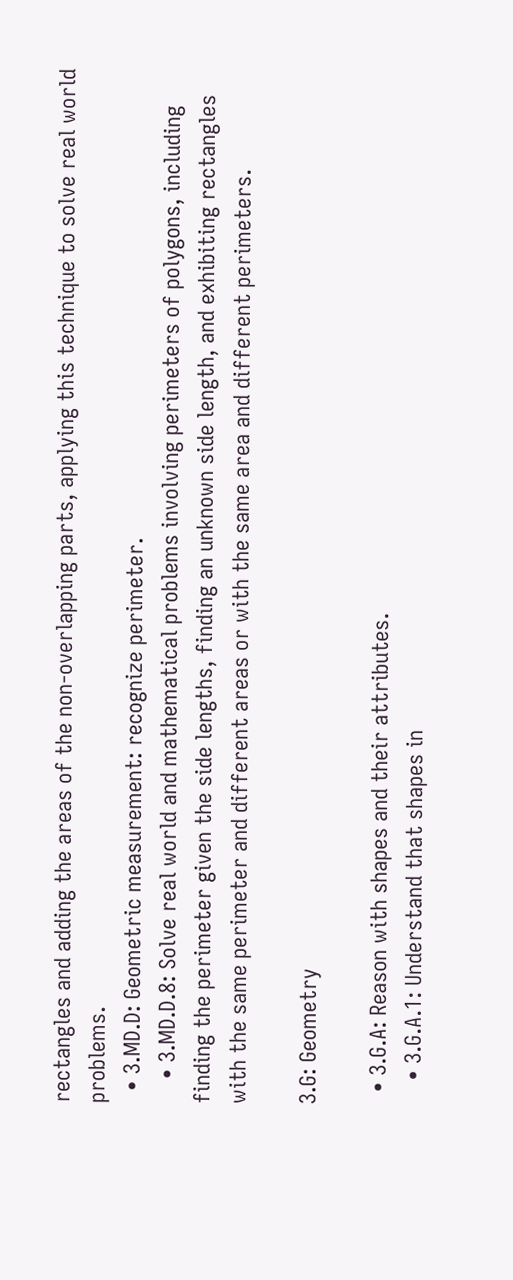rectangles and adding the areas of the non-overlapping parts, applying this technique to solve real world problems.
  • 3.MD.D: Geometric measurement: recognize perimeter.
    • 3.MD.D.8: Solve real world and mathematical problems involving perimeters of polygons, including finding the perimeter given the side lengths, finding an unknown side length, and exhibiting rectangles with the same perimeter and different areas or with the same area and different perimeters.

3.G: Geometry

  • 3.G.A: Reason with shapes and their attributes.
    • 3.G.A.1: Understand that shapes in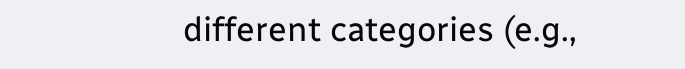different categories (e.g.,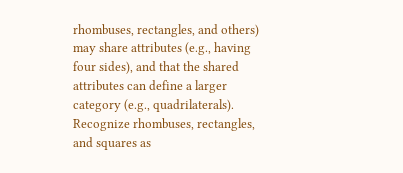rhombuses, rectangles, and others) may share attributes (e.g., having four sides), and that the shared attributes can define a larger category (e.g., quadrilaterals). Recognize rhombuses, rectangles, and squares as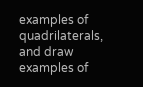examples of quadrilaterals, and draw examples of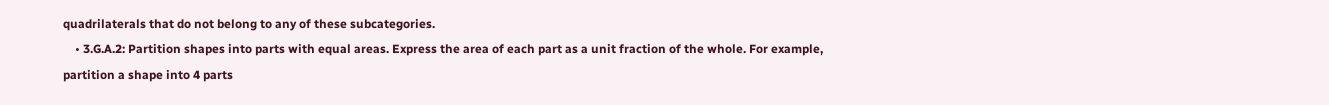quadrilaterals that do not belong to any of these subcategories.
    • 3.G.A.2: Partition shapes into parts with equal areas. Express the area of each part as a unit fraction of the whole. For example, partition a shape into 4 parts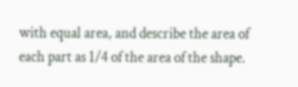with equal area, and describe the area of each part as 1/4 of the area of the shape.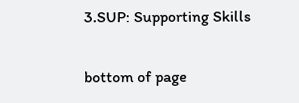3.SUP: Supporting Skills

bottom of page